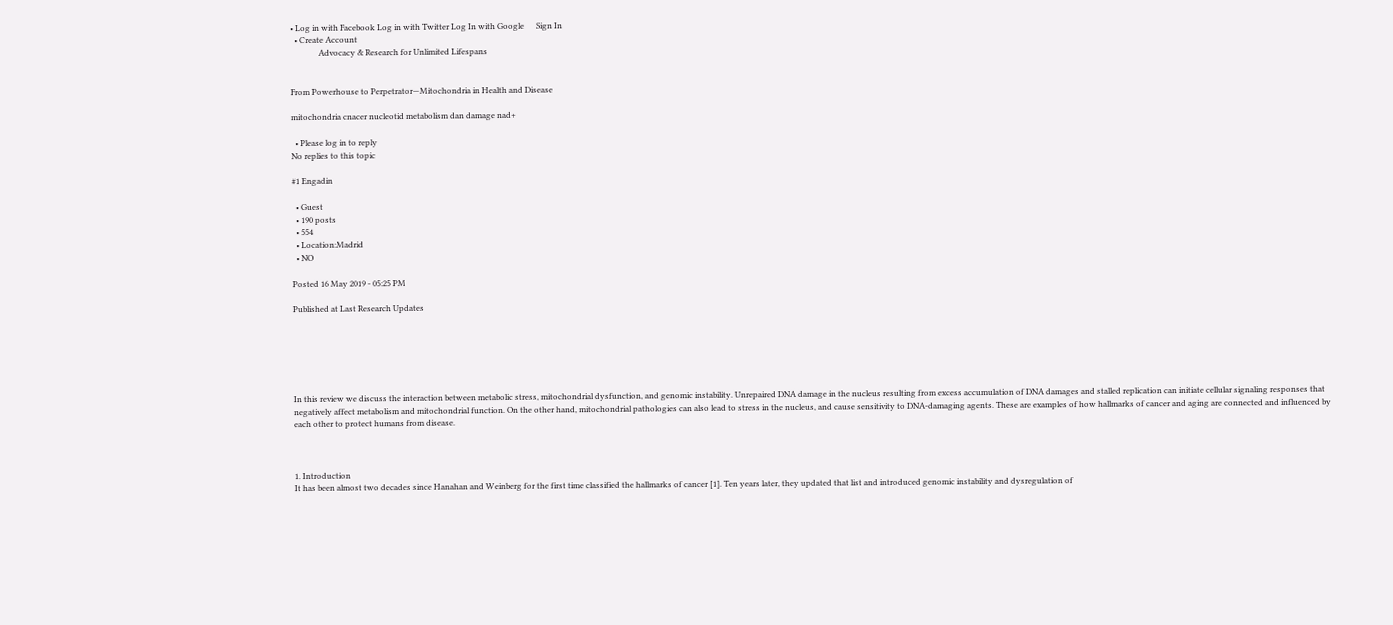• Log in with Facebook Log in with Twitter Log In with Google      Sign In
  • Create Account
              Advocacy & Research for Unlimited Lifespans


From Powerhouse to Perpetrator—Mitochondria in Health and Disease

mitochondria cnacer nucleotid metabolism dan damage nad+

  • Please log in to reply
No replies to this topic

#1 Engadin

  • Guest
  • 190 posts
  • 554
  • Location:Madrid
  • NO

Posted 16 May 2019 - 05:25 PM

Published at Last Research Updates






In this review we discuss the interaction between metabolic stress, mitochondrial dysfunction, and genomic instability. Unrepaired DNA damage in the nucleus resulting from excess accumulation of DNA damages and stalled replication can initiate cellular signaling responses that negatively affect metabolism and mitochondrial function. On the other hand, mitochondrial pathologies can also lead to stress in the nucleus, and cause sensitivity to DNA-damaging agents. These are examples of how hallmarks of cancer and aging are connected and influenced by each other to protect humans from disease.



1. Introduction
It has been almost two decades since Hanahan and Weinberg for the first time classified the hallmarks of cancer [1]. Ten years later, they updated that list and introduced genomic instability and dysregulation of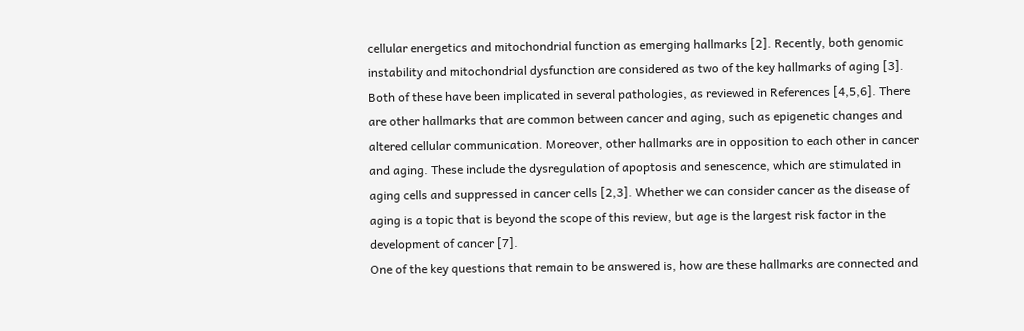cellular energetics and mitochondrial function as emerging hallmarks [2]. Recently, both genomic instability and mitochondrial dysfunction are considered as two of the key hallmarks of aging [3]. Both of these have been implicated in several pathologies, as reviewed in References [4,5,6]. There are other hallmarks that are common between cancer and aging, such as epigenetic changes and altered cellular communication. Moreover, other hallmarks are in opposition to each other in cancer and aging. These include the dysregulation of apoptosis and senescence, which are stimulated in aging cells and suppressed in cancer cells [2,3]. Whether we can consider cancer as the disease of aging is a topic that is beyond the scope of this review, but age is the largest risk factor in the development of cancer [7].
One of the key questions that remain to be answered is, how are these hallmarks are connected and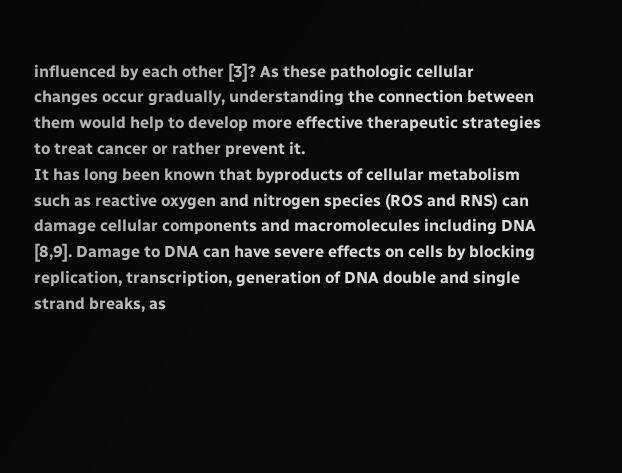influenced by each other [3]? As these pathologic cellular changes occur gradually, understanding the connection between them would help to develop more effective therapeutic strategies to treat cancer or rather prevent it.
It has long been known that byproducts of cellular metabolism such as reactive oxygen and nitrogen species (ROS and RNS) can damage cellular components and macromolecules including DNA [8,9]. Damage to DNA can have severe effects on cells by blocking replication, transcription, generation of DNA double and single strand breaks, as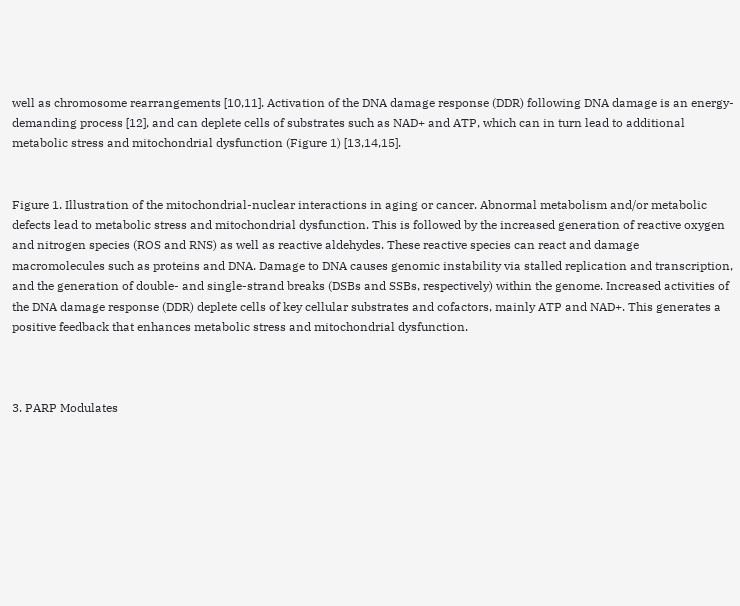well as chromosome rearrangements [10,11]. Activation of the DNA damage response (DDR) following DNA damage is an energy-demanding process [12], and can deplete cells of substrates such as NAD+ and ATP, which can in turn lead to additional metabolic stress and mitochondrial dysfunction (Figure 1) [13,14,15].


Figure 1. Illustration of the mitochondrial-nuclear interactions in aging or cancer. Abnormal metabolism and/or metabolic defects lead to metabolic stress and mitochondrial dysfunction. This is followed by the increased generation of reactive oxygen and nitrogen species (ROS and RNS) as well as reactive aldehydes. These reactive species can react and damage macromolecules such as proteins and DNA. Damage to DNA causes genomic instability via stalled replication and transcription, and the generation of double- and single-strand breaks (DSBs and SSBs, respectively) within the genome. Increased activities of the DNA damage response (DDR) deplete cells of key cellular substrates and cofactors, mainly ATP and NAD+. This generates a positive feedback that enhances metabolic stress and mitochondrial dysfunction.



3. PARP Modulates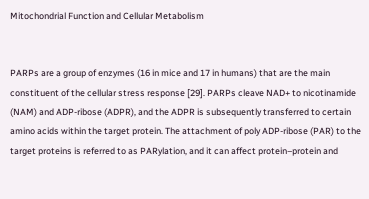Mitochondrial Function and Cellular Metabolism


PARPs are a group of enzymes (16 in mice and 17 in humans) that are the main constituent of the cellular stress response [29]. PARPs cleave NAD+ to nicotinamide (NAM) and ADP-ribose (ADPR), and the ADPR is subsequently transferred to certain amino acids within the target protein. The attachment of poly ADP-ribose (PAR) to the target proteins is referred to as PARylation, and it can affect protein–protein and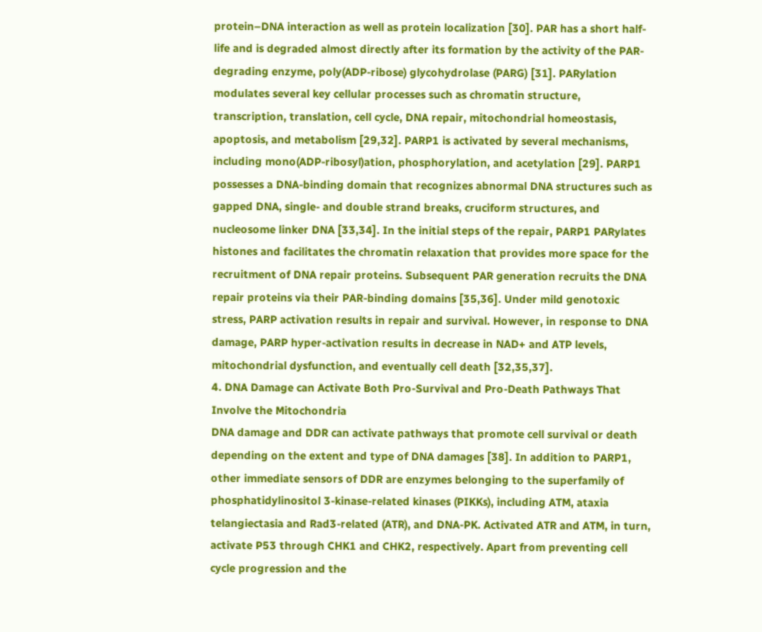protein–DNA interaction as well as protein localization [30]. PAR has a short half-life and is degraded almost directly after its formation by the activity of the PAR-degrading enzyme, poly(ADP-ribose) glycohydrolase (PARG) [31]. PARylation modulates several key cellular processes such as chromatin structure, transcription, translation, cell cycle, DNA repair, mitochondrial homeostasis, apoptosis, and metabolism [29,32]. PARP1 is activated by several mechanisms, including mono(ADP-ribosyl)ation, phosphorylation, and acetylation [29]. PARP1 possesses a DNA-binding domain that recognizes abnormal DNA structures such as gapped DNA, single- and double strand breaks, cruciform structures, and nucleosome linker DNA [33,34]. In the initial steps of the repair, PARP1 PARylates histones and facilitates the chromatin relaxation that provides more space for the recruitment of DNA repair proteins. Subsequent PAR generation recruits the DNA repair proteins via their PAR-binding domains [35,36]. Under mild genotoxic stress, PARP activation results in repair and survival. However, in response to DNA damage, PARP hyper-activation results in decrease in NAD+ and ATP levels, mitochondrial dysfunction, and eventually cell death [32,35,37].
4. DNA Damage can Activate Both Pro-Survival and Pro-Death Pathways That Involve the Mitochondria
DNA damage and DDR can activate pathways that promote cell survival or death depending on the extent and type of DNA damages [38]. In addition to PARP1, other immediate sensors of DDR are enzymes belonging to the superfamily of phosphatidylinositol 3-kinase-related kinases (PIKKs), including ATM, ataxia telangiectasia and Rad3-related (ATR), and DNA-PK. Activated ATR and ATM, in turn, activate P53 through CHK1 and CHK2, respectively. Apart from preventing cell cycle progression and the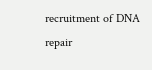recruitment of DNA repair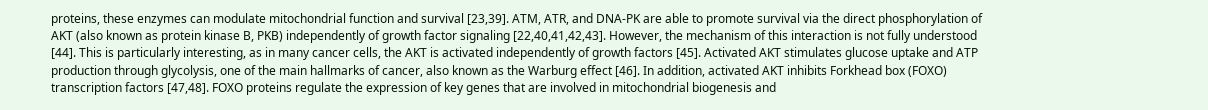proteins, these enzymes can modulate mitochondrial function and survival [23,39]. ATM, ATR, and DNA-PK are able to promote survival via the direct phosphorylation of AKT (also known as protein kinase B, PKB) independently of growth factor signaling [22,40,41,42,43]. However, the mechanism of this interaction is not fully understood [44]. This is particularly interesting, as in many cancer cells, the AKT is activated independently of growth factors [45]. Activated AKT stimulates glucose uptake and ATP production through glycolysis, one of the main hallmarks of cancer, also known as the Warburg effect [46]. In addition, activated AKT inhibits Forkhead box (FOXO) transcription factors [47,48]. FOXO proteins regulate the expression of key genes that are involved in mitochondrial biogenesis and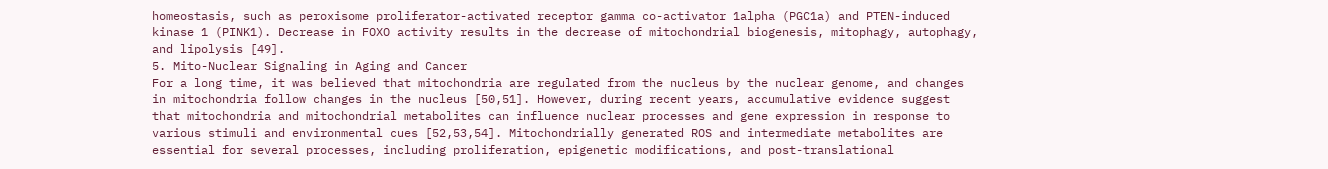homeostasis, such as peroxisome proliferator-activated receptor gamma co-activator 1alpha (PGC1a) and PTEN-induced kinase 1 (PINK1). Decrease in FOXO activity results in the decrease of mitochondrial biogenesis, mitophagy, autophagy, and lipolysis [49].
5. Mito-Nuclear Signaling in Aging and Cancer
For a long time, it was believed that mitochondria are regulated from the nucleus by the nuclear genome, and changes in mitochondria follow changes in the nucleus [50,51]. However, during recent years, accumulative evidence suggest that mitochondria and mitochondrial metabolites can influence nuclear processes and gene expression in response to various stimuli and environmental cues [52,53,54]. Mitochondrially generated ROS and intermediate metabolites are essential for several processes, including proliferation, epigenetic modifications, and post-translational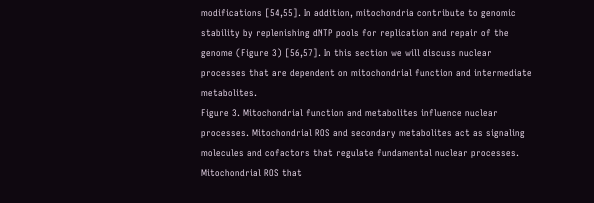modifications [54,55]. In addition, mitochondria contribute to genomic stability by replenishing dNTP pools for replication and repair of the genome (Figure 3) [56,57]. In this section we will discuss nuclear processes that are dependent on mitochondrial function and intermediate metabolites.
Figure 3. Mitochondrial function and metabolites influence nuclear processes. Mitochondrial ROS and secondary metabolites act as signaling molecules and cofactors that regulate fundamental nuclear processes. Mitochondrial ROS that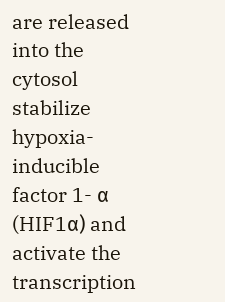are released into the cytosol stabilize hypoxia-inducible factor 1- α (HIF1α) and activate the transcription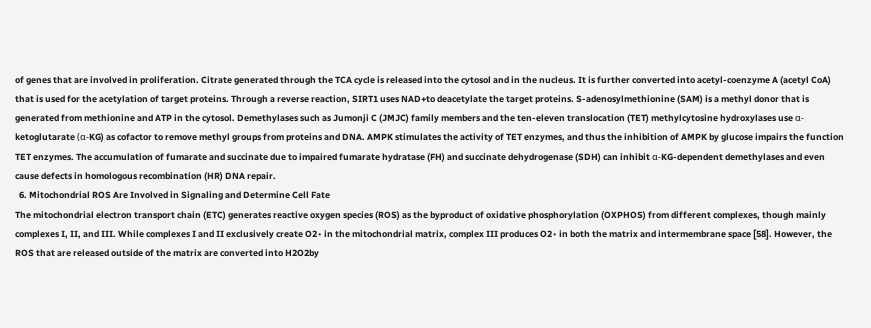of genes that are involved in proliferation. Citrate generated through the TCA cycle is released into the cytosol and in the nucleus. It is further converted into acetyl-coenzyme A (acetyl CoA) that is used for the acetylation of target proteins. Through a reverse reaction, SIRT1 uses NAD+to deacetylate the target proteins. S-adenosylmethionine (SAM) is a methyl donor that is generated from methionine and ATP in the cytosol. Demethylases such as Jumonji C (JMJC) family members and the ten-eleven translocation (TET) methylcytosine hydroxylases use α-ketoglutarate (α-KG) as cofactor to remove methyl groups from proteins and DNA. AMPK stimulates the activity of TET enzymes, and thus the inhibition of AMPK by glucose impairs the function TET enzymes. The accumulation of fumarate and succinate due to impaired fumarate hydratase (FH) and succinate dehydrogenase (SDH) can inhibit α-KG-dependent demethylases and even cause defects in homologous recombination (HR) DNA repair.
  6. Mitochondrial ROS Are Involved in Signaling and Determine Cell Fate
The mitochondrial electron transport chain (ETC) generates reactive oxygen species (ROS) as the byproduct of oxidative phosphorylation (OXPHOS) from different complexes, though mainly complexes I, II, and III. While complexes I and II exclusively create O2∙ in the mitochondrial matrix, complex III produces O2∙ in both the matrix and intermembrane space [58]. However, the ROS that are released outside of the matrix are converted into H2O2by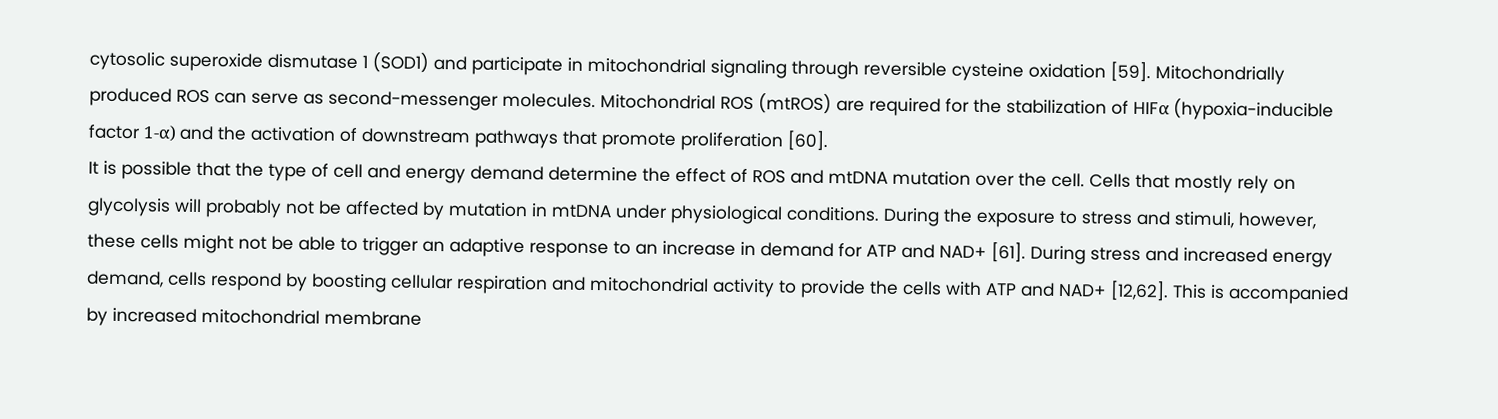cytosolic superoxide dismutase 1 (SOD1) and participate in mitochondrial signaling through reversible cysteine oxidation [59]. Mitochondrially produced ROS can serve as second-messenger molecules. Mitochondrial ROS (mtROS) are required for the stabilization of HIFα (hypoxia-inducible factor 1-α) and the activation of downstream pathways that promote proliferation [60].
It is possible that the type of cell and energy demand determine the effect of ROS and mtDNA mutation over the cell. Cells that mostly rely on glycolysis will probably not be affected by mutation in mtDNA under physiological conditions. During the exposure to stress and stimuli, however, these cells might not be able to trigger an adaptive response to an increase in demand for ATP and NAD+ [61]. During stress and increased energy demand, cells respond by boosting cellular respiration and mitochondrial activity to provide the cells with ATP and NAD+ [12,62]. This is accompanied by increased mitochondrial membrane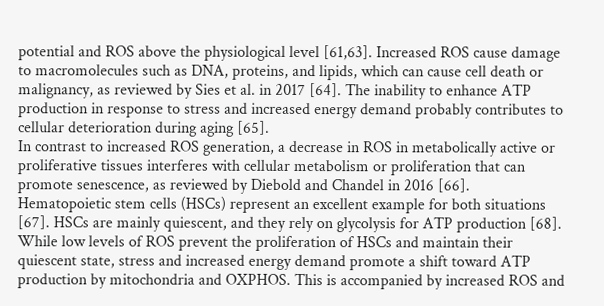potential and ROS above the physiological level [61,63]. Increased ROS cause damage to macromolecules such as DNA, proteins, and lipids, which can cause cell death or malignancy, as reviewed by Sies et al. in 2017 [64]. The inability to enhance ATP production in response to stress and increased energy demand probably contributes to cellular deterioration during aging [65].
In contrast to increased ROS generation, a decrease in ROS in metabolically active or proliferative tissues interferes with cellular metabolism or proliferation that can promote senescence, as reviewed by Diebold and Chandel in 2016 [66].
Hematopoietic stem cells (HSCs) represent an excellent example for both situations [67]. HSCs are mainly quiescent, and they rely on glycolysis for ATP production [68]. While low levels of ROS prevent the proliferation of HSCs and maintain their quiescent state, stress and increased energy demand promote a shift toward ATP production by mitochondria and OXPHOS. This is accompanied by increased ROS and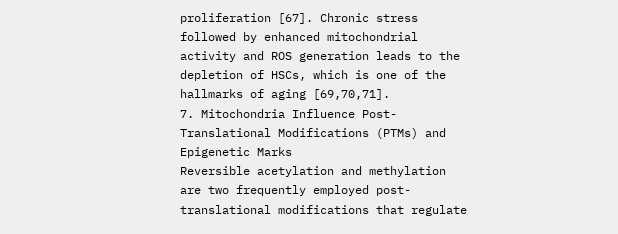proliferation [67]. Chronic stress followed by enhanced mitochondrial activity and ROS generation leads to the depletion of HSCs, which is one of the hallmarks of aging [69,70,71].
7. Mitochondria Influence Post-Translational Modifications (PTMs) and Epigenetic Marks
Reversible acetylation and methylation are two frequently employed post-translational modifications that regulate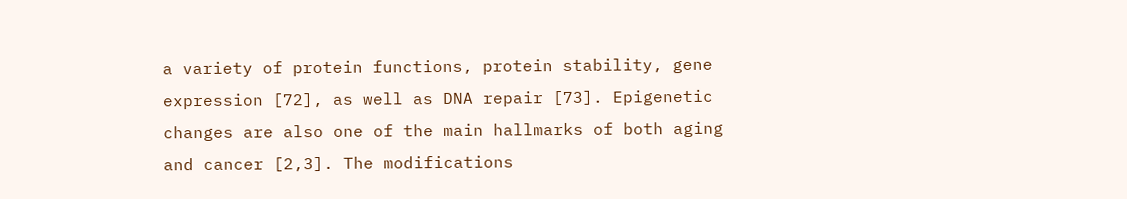a variety of protein functions, protein stability, gene expression [72], as well as DNA repair [73]. Epigenetic changes are also one of the main hallmarks of both aging and cancer [2,3]. The modifications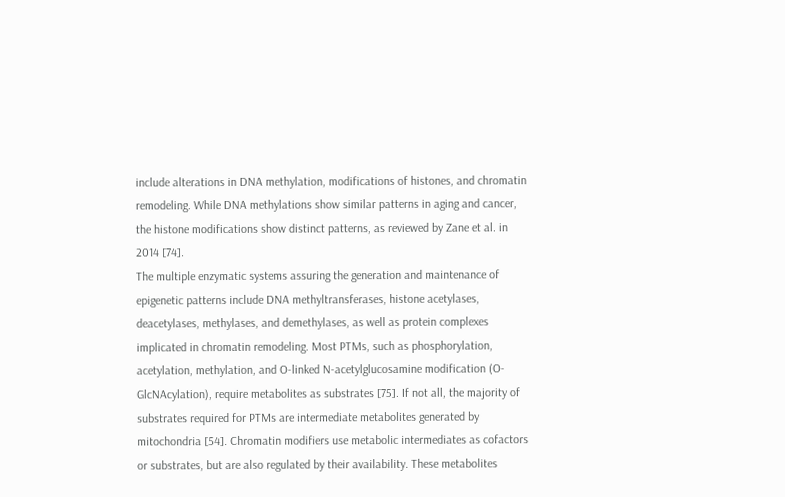include alterations in DNA methylation, modifications of histones, and chromatin remodeling. While DNA methylations show similar patterns in aging and cancer, the histone modifications show distinct patterns, as reviewed by Zane et al. in 2014 [74].
The multiple enzymatic systems assuring the generation and maintenance of epigenetic patterns include DNA methyltransferases, histone acetylases, deacetylases, methylases, and demethylases, as well as protein complexes implicated in chromatin remodeling. Most PTMs, such as phosphorylation, acetylation, methylation, and O-linked N-acetylglucosamine modification (O-GlcNAcylation), require metabolites as substrates [75]. If not all, the majority of substrates required for PTMs are intermediate metabolites generated by mitochondria [54]. Chromatin modifiers use metabolic intermediates as cofactors or substrates, but are also regulated by their availability. These metabolites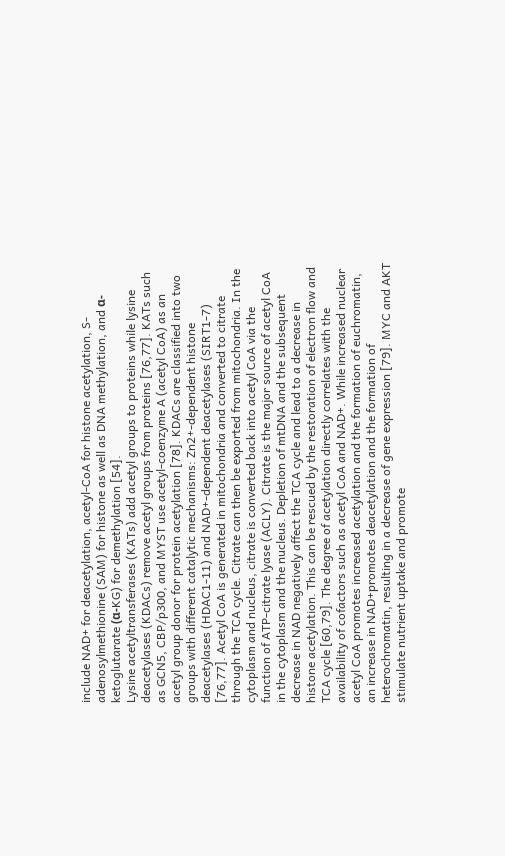include NAD+ for deacetylation, acetyl-CoA for histone acetylation, S-adenosylmethionine (SAM) for histone as well as DNA methylation, and α-ketoglutarate (α-KG) for demethylation [54].
Lysine acetyltransferases (KATs) add acetyl groups to proteins while lysine deacetylases (KDACs) remove acetyl groups from proteins [76,77]. KATs such as GCN5, CBP/p300, and MYST use acetyl-coenzyme A (acetyl CoA) as an acetyl group donor for protein acetylation [78]. KDACs are classified into two groups with different catalytic mechanisms: Zn2+-dependent histone deacetylases (HDAC1-11) and NAD+-dependent deacetylases (SIRT1-7) [76,77]. Acetyl CoA is generated in mitochondria and converted to citrate through the TCA cycle. Citrate can then be exported from mitochondria. In the cytoplasm and nucleus, citrate is converted back into acetyl CoA via the function of ATP-citrate lyase (ACLY). Citrate is the major source of acetyl CoA in the cytoplasm and the nucleus. Depletion of mtDNA and the subsequent decrease in NAD negatively affect the TCA cycle and lead to a decrease in histone acetylation. This can be rescued by the restoration of electron flow and TCA cycle [60,79]. The degree of acetylation directly correlates with the availability of cofactors such as acetyl CoA and NAD+. While increased nuclear acetyl CoA promotes increased acetylation and the formation of euchromatin, an increase in NAD+promotes deacetylation and the formation of heterochromatin, resulting in a decrease of gene expression [79]. MYC and AKT stimulate nutrient uptake and promote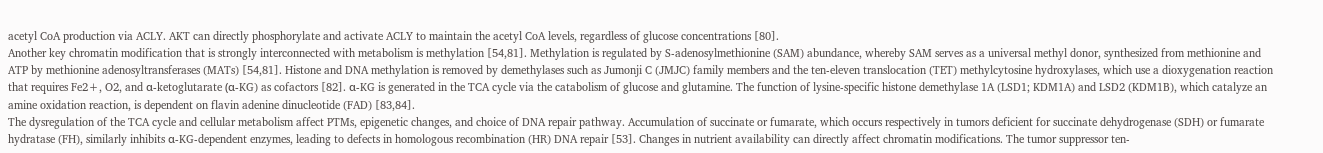acetyl CoA production via ACLY. AKT can directly phosphorylate and activate ACLY to maintain the acetyl CoA levels, regardless of glucose concentrations [80].
Another key chromatin modification that is strongly interconnected with metabolism is methylation [54,81]. Methylation is regulated by S-adenosylmethionine (SAM) abundance, whereby SAM serves as a universal methyl donor, synthesized from methionine and ATP by methionine adenosyltransferases (MATs) [54,81]. Histone and DNA methylation is removed by demethylases such as Jumonji C (JMJC) family members and the ten-eleven translocation (TET) methylcytosine hydroxylases, which use a dioxygenation reaction that requires Fe2+, O2, and α-ketoglutarate (α-KG) as cofactors [82]. α-KG is generated in the TCA cycle via the catabolism of glucose and glutamine. The function of lysine-specific histone demethylase 1A (LSD1; KDM1A) and LSD2 (KDM1B), which catalyze an amine oxidation reaction, is dependent on flavin adenine dinucleotide (FAD) [83,84].
The dysregulation of the TCA cycle and cellular metabolism affect PTMs, epigenetic changes, and choice of DNA repair pathway. Accumulation of succinate or fumarate, which occurs respectively in tumors deficient for succinate dehydrogenase (SDH) or fumarate hydratase (FH), similarly inhibits α-KG-dependent enzymes, leading to defects in homologous recombination (HR) DNA repair [53]. Changes in nutrient availability can directly affect chromatin modifications. The tumor suppressor ten-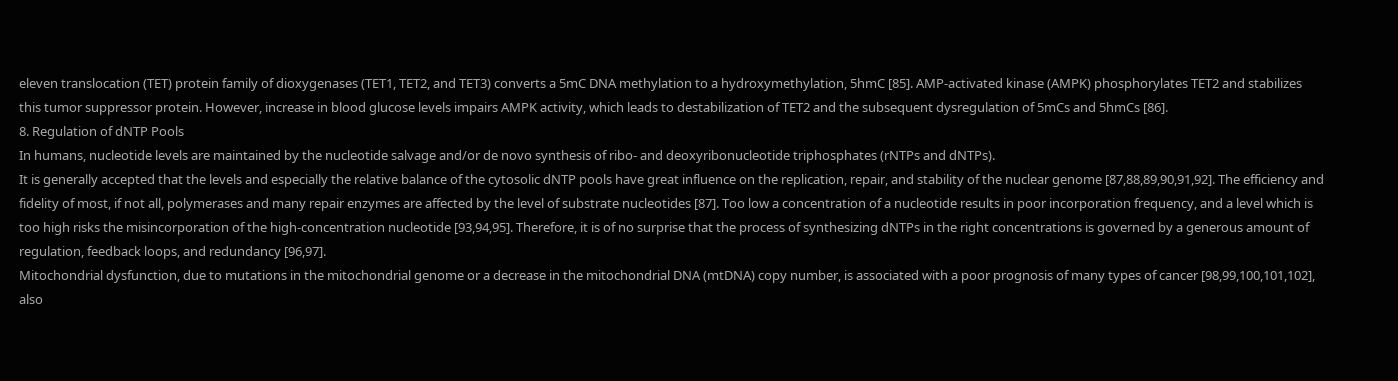eleven translocation (TET) protein family of dioxygenases (TET1, TET2, and TET3) converts a 5mC DNA methylation to a hydroxymethylation, 5hmC [85]. AMP-activated kinase (AMPK) phosphorylates TET2 and stabilizes this tumor suppressor protein. However, increase in blood glucose levels impairs AMPK activity, which leads to destabilization of TET2 and the subsequent dysregulation of 5mCs and 5hmCs [86].
8. Regulation of dNTP Pools
In humans, nucleotide levels are maintained by the nucleotide salvage and/or de novo synthesis of ribo- and deoxyribonucleotide triphosphates (rNTPs and dNTPs).
It is generally accepted that the levels and especially the relative balance of the cytosolic dNTP pools have great influence on the replication, repair, and stability of the nuclear genome [87,88,89,90,91,92]. The efficiency and fidelity of most, if not all, polymerases and many repair enzymes are affected by the level of substrate nucleotides [87]. Too low a concentration of a nucleotide results in poor incorporation frequency, and a level which is too high risks the misincorporation of the high-concentration nucleotide [93,94,95]. Therefore, it is of no surprise that the process of synthesizing dNTPs in the right concentrations is governed by a generous amount of regulation, feedback loops, and redundancy [96,97].
Mitochondrial dysfunction, due to mutations in the mitochondrial genome or a decrease in the mitochondrial DNA (mtDNA) copy number, is associated with a poor prognosis of many types of cancer [98,99,100,101,102], also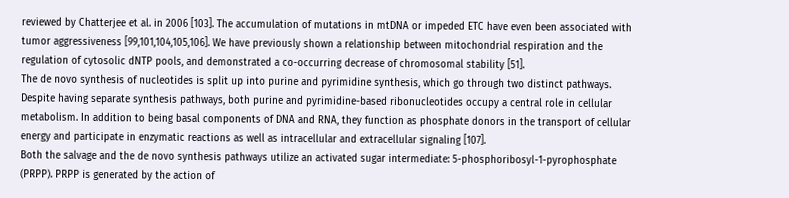reviewed by Chatterjee et al. in 2006 [103]. The accumulation of mutations in mtDNA or impeded ETC have even been associated with tumor aggressiveness [99,101,104,105,106]. We have previously shown a relationship between mitochondrial respiration and the regulation of cytosolic dNTP pools, and demonstrated a co-occurring decrease of chromosomal stability [51].
The de novo synthesis of nucleotides is split up into purine and pyrimidine synthesis, which go through two distinct pathways.
Despite having separate synthesis pathways, both purine and pyrimidine-based ribonucleotides occupy a central role in cellular metabolism. In addition to being basal components of DNA and RNA, they function as phosphate donors in the transport of cellular energy and participate in enzymatic reactions as well as intracellular and extracellular signaling [107].
Both the salvage and the de novo synthesis pathways utilize an activated sugar intermediate: 5-phosphoribosyl-1-pyrophosphate (PRPP). PRPP is generated by the action of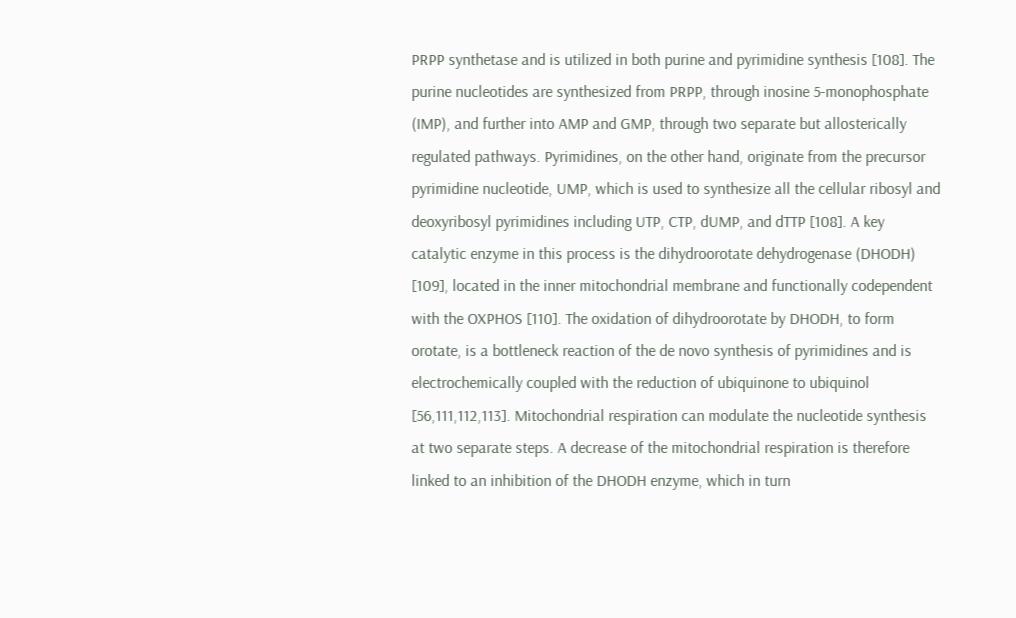PRPP synthetase and is utilized in both purine and pyrimidine synthesis [108]. The purine nucleotides are synthesized from PRPP, through inosine 5-monophosphate (IMP), and further into AMP and GMP, through two separate but allosterically regulated pathways. Pyrimidines, on the other hand, originate from the precursor pyrimidine nucleotide, UMP, which is used to synthesize all the cellular ribosyl and deoxyribosyl pyrimidines including UTP, CTP, dUMP, and dTTP [108]. A key catalytic enzyme in this process is the dihydroorotate dehydrogenase (DHODH) [109], located in the inner mitochondrial membrane and functionally codependent with the OXPHOS [110]. The oxidation of dihydroorotate by DHODH, to form orotate, is a bottleneck reaction of the de novo synthesis of pyrimidines and is electrochemically coupled with the reduction of ubiquinone to ubiquinol [56,111,112,113]. Mitochondrial respiration can modulate the nucleotide synthesis at two separate steps. A decrease of the mitochondrial respiration is therefore linked to an inhibition of the DHODH enzyme, which in turn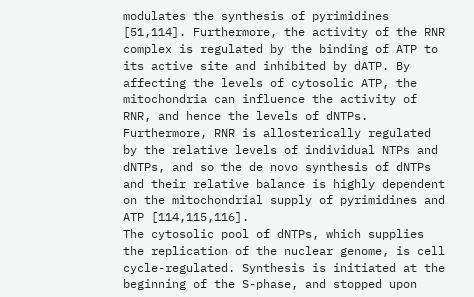modulates the synthesis of pyrimidines [51,114]. Furthermore, the activity of the RNR complex is regulated by the binding of ATP to its active site and inhibited by dATP. By affecting the levels of cytosolic ATP, the mitochondria can influence the activity of RNR, and hence the levels of dNTPs. Furthermore, RNR is allosterically regulated by the relative levels of individual NTPs and dNTPs, and so the de novo synthesis of dNTPs and their relative balance is highly dependent on the mitochondrial supply of pyrimidines and ATP [114,115,116].
The cytosolic pool of dNTPs, which supplies the replication of the nuclear genome, is cell cycle-regulated. Synthesis is initiated at the beginning of the S-phase, and stopped upon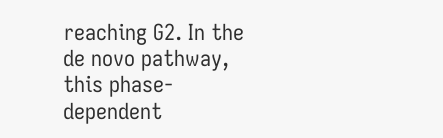reaching G2. In the de novo pathway, this phase-dependent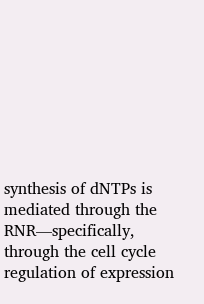synthesis of dNTPs is mediated through the RNR—specifically, through the cell cycle regulation of expression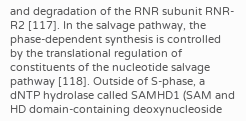and degradation of the RNR subunit RNR-R2 [117]. In the salvage pathway, the phase-dependent synthesis is controlled by the translational regulation of constituents of the nucleotide salvage pathway [118]. Outside of S-phase, a dNTP hydrolase called SAMHD1 (SAM and HD domain-containing deoxynucleoside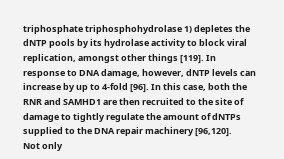triphosphate triphosphohydrolase 1) depletes the dNTP pools by its hydrolase activity to block viral replication, amongst other things [119]. In response to DNA damage, however, dNTP levels can increase by up to 4-fold [96]. In this case, both the RNR and SAMHD1 are then recruited to the site of damage to tightly regulate the amount of dNTPs supplied to the DNA repair machinery [96,120].
Not only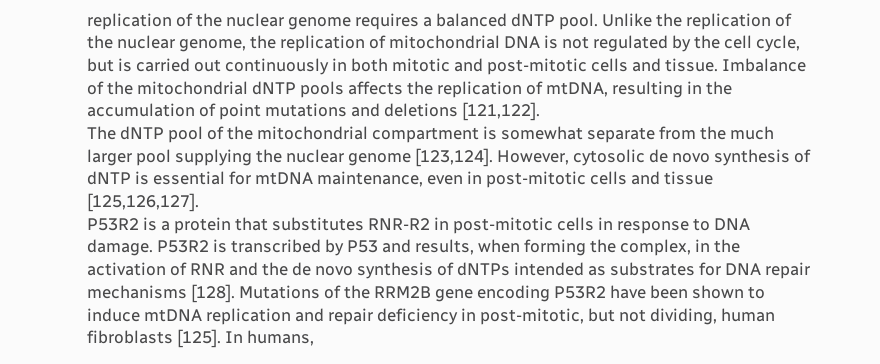replication of the nuclear genome requires a balanced dNTP pool. Unlike the replication of the nuclear genome, the replication of mitochondrial DNA is not regulated by the cell cycle, but is carried out continuously in both mitotic and post-mitotic cells and tissue. Imbalance of the mitochondrial dNTP pools affects the replication of mtDNA, resulting in the accumulation of point mutations and deletions [121,122].
The dNTP pool of the mitochondrial compartment is somewhat separate from the much larger pool supplying the nuclear genome [123,124]. However, cytosolic de novo synthesis of dNTP is essential for mtDNA maintenance, even in post-mitotic cells and tissue [125,126,127].
P53R2 is a protein that substitutes RNR-R2 in post-mitotic cells in response to DNA damage. P53R2 is transcribed by P53 and results, when forming the complex, in the activation of RNR and the de novo synthesis of dNTPs intended as substrates for DNA repair mechanisms [128]. Mutations of the RRM2B gene encoding P53R2 have been shown to induce mtDNA replication and repair deficiency in post-mitotic, but not dividing, human fibroblasts [125]. In humans,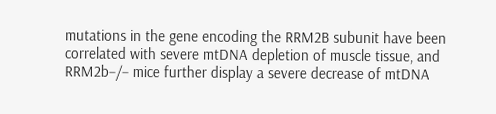mutations in the gene encoding the RRM2B subunit have been correlated with severe mtDNA depletion of muscle tissue, and RRM2b−/− mice further display a severe decrease of mtDNA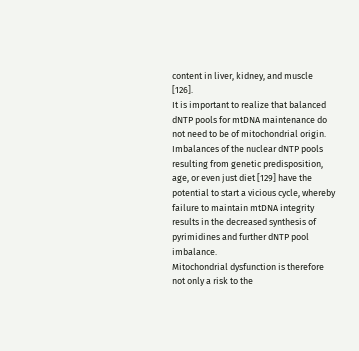content in liver, kidney, and muscle [126].
It is important to realize that balanced dNTP pools for mtDNA maintenance do not need to be of mitochondrial origin. Imbalances of the nuclear dNTP pools resulting from genetic predisposition, age, or even just diet [129] have the potential to start a vicious cycle, whereby failure to maintain mtDNA integrity results in the decreased synthesis of pyrimidines and further dNTP pool imbalance.
Mitochondrial dysfunction is therefore not only a risk to the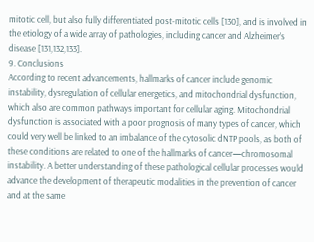mitotic cell, but also fully differentiated post-mitotic cells [130], and is involved in the etiology of a wide array of pathologies, including cancer and Alzheimer’s disease [131,132,133].
9. Conclusions
According to recent advancements, hallmarks of cancer include genomic instability, dysregulation of cellular energetics, and mitochondrial dysfunction, which also are common pathways important for cellular aging. Mitochondrial dysfunction is associated with a poor prognosis of many types of cancer, which could very well be linked to an imbalance of the cytosolic dNTP pools, as both of these conditions are related to one of the hallmarks of cancer—chromosomal instability. A better understanding of these pathological cellular processes would advance the development of therapeutic modalities in the prevention of cancer and at the same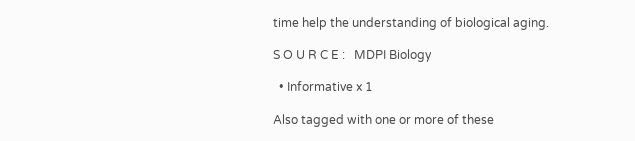time help the understanding of biological aging.

S O U R C E :   MDPI Biology

  • Informative x 1

Also tagged with one or more of these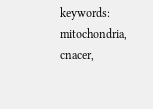keywords: mitochondria, cnacer,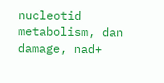nucleotid metabolism, dan damage, nad+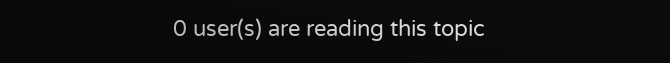0 user(s) are reading this topic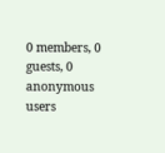0 members, 0 guests, 0 anonymous users